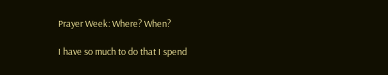Prayer Week: Where? When?

I have so much to do that I spend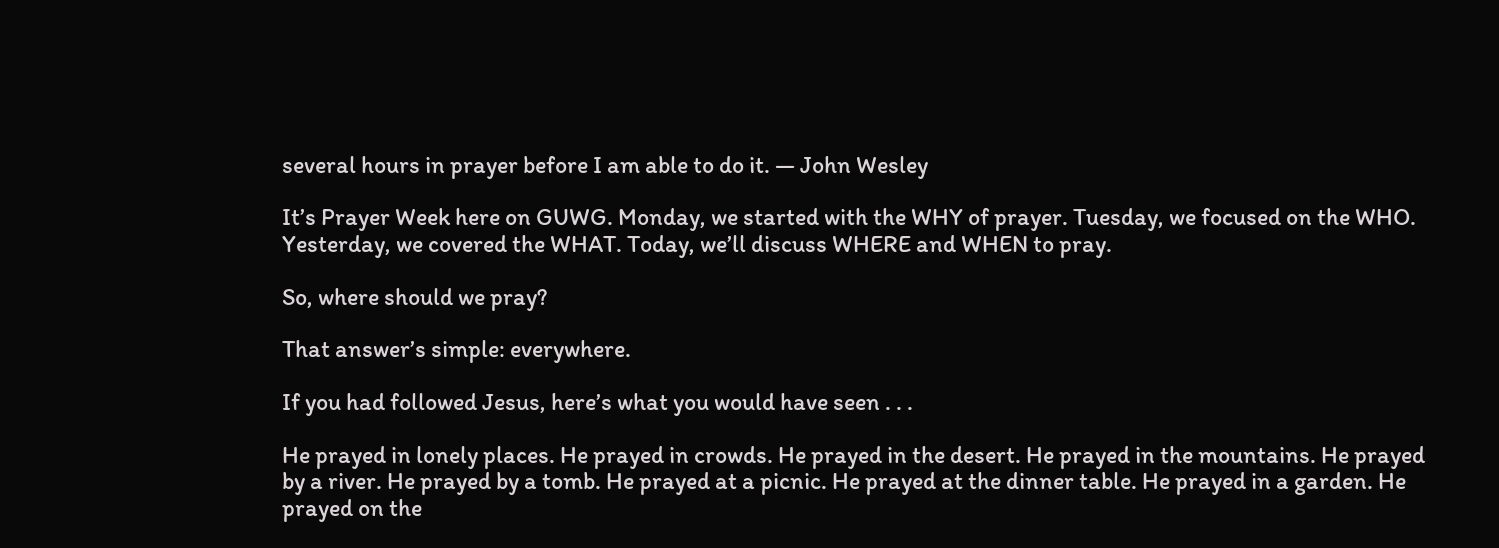several hours in prayer before I am able to do it. — John Wesley

It’s Prayer Week here on GUWG. Monday, we started with the WHY of prayer. Tuesday, we focused on the WHO. Yesterday, we covered the WHAT. Today, we’ll discuss WHERE and WHEN to pray.

So, where should we pray?

That answer’s simple: everywhere.

If you had followed Jesus, here’s what you would have seen . . .

He prayed in lonely places. He prayed in crowds. He prayed in the desert. He prayed in the mountains. He prayed by a river. He prayed by a tomb. He prayed at a picnic. He prayed at the dinner table. He prayed in a garden. He prayed on the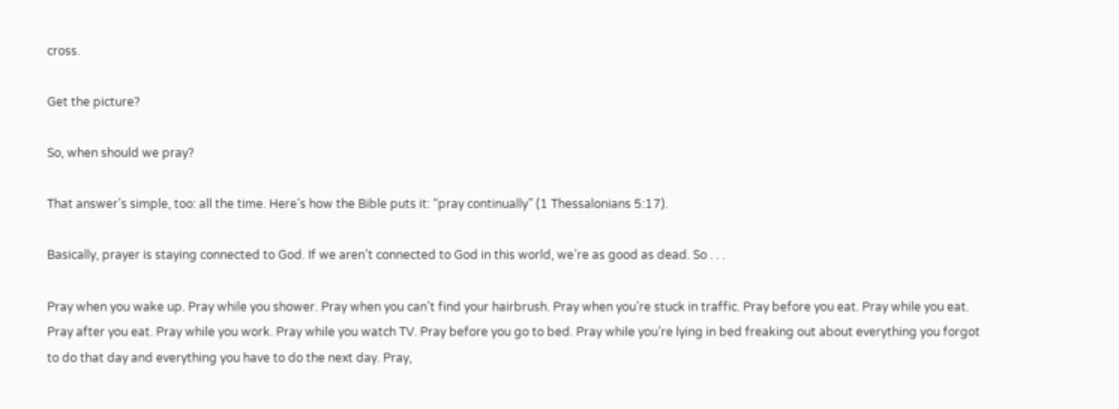cross.

Get the picture?

So, when should we pray?

That answer’s simple, too: all the time. Here’s how the Bible puts it: “pray continually” (1 Thessalonians 5:17).

Basically, prayer is staying connected to God. If we aren’t connected to God in this world, we’re as good as dead. So . . .

Pray when you wake up. Pray while you shower. Pray when you can’t find your hairbrush. Pray when you’re stuck in traffic. Pray before you eat. Pray while you eat. Pray after you eat. Pray while you work. Pray while you watch TV. Pray before you go to bed. Pray while you’re lying in bed freaking out about everything you forgot to do that day and everything you have to do the next day. Pray,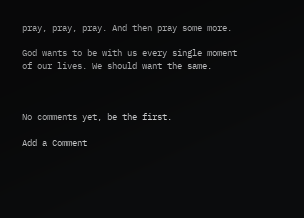pray, pray, pray. And then pray some more.

God wants to be with us every single moment of our lives. We should want the same.



No comments yet, be the first.

Add a Comment